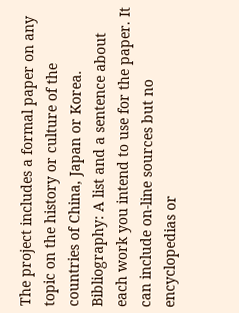The project includes a formal paper on any topic on the history or culture of the countries of China, Japan or Korea.
Bibliography: A list and a sentence about each work you intend to use for the paper. It can include on-line sources but no encyclopedias or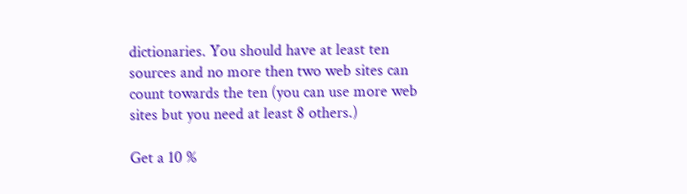dictionaries. You should have at least ten sources and no more then two web sites can count towards the ten (you can use more web sites but you need at least 8 others.)

Get a 10 %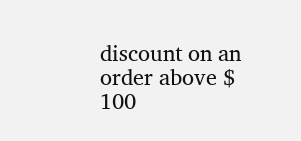discount on an order above $ 100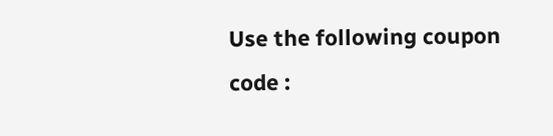Use the following coupon code :